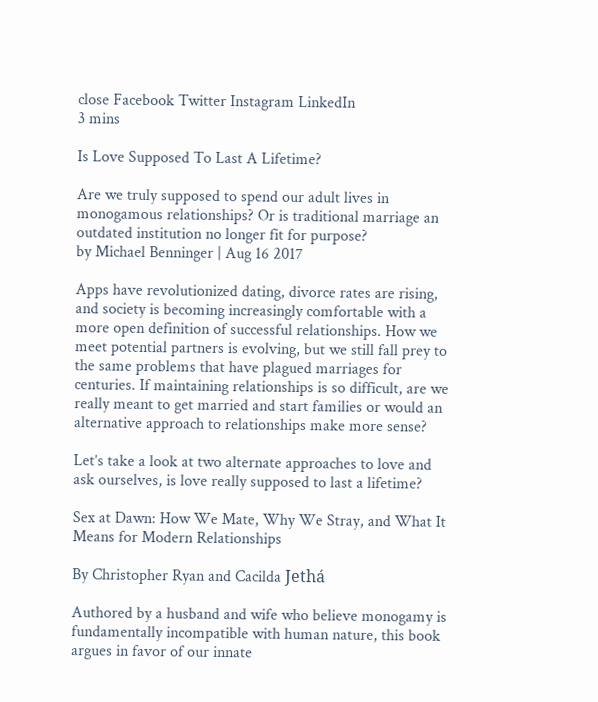close Facebook Twitter Instagram LinkedIn
3 mins

Is Love Supposed To Last A Lifetime?

Are we truly supposed to spend our adult lives in monogamous relationships? Or is traditional marriage an outdated institution no longer fit for purpose?
by Michael Benninger | Aug 16 2017

Apps have revolutionized dating, divorce rates are rising, and society is becoming increasingly comfortable with a more open definition of successful relationships. How we meet potential partners is evolving, but we still fall prey to the same problems that have plagued marriages for centuries. If maintaining relationships is so difficult, are we really meant to get married and start families or would an alternative approach to relationships make more sense?

Let’s take a look at two alternate approaches to love and ask ourselves, is love really supposed to last a lifetime?

Sex at Dawn: How We Mate, Why We Stray, and What It Means for Modern Relationships

By Christopher Ryan and Cacilda Jethá

Authored by a husband and wife who believe monogamy is fundamentally incompatible with human nature, this book argues in favor of our innate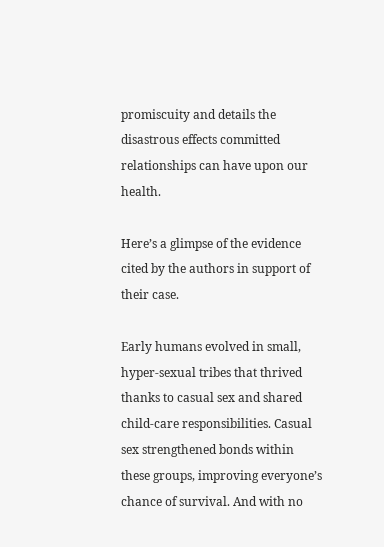promiscuity and details the disastrous effects committed relationships can have upon our health.

Here’s a glimpse of the evidence cited by the authors in support of their case.

Early humans evolved in small, hyper-sexual tribes that thrived thanks to casual sex and shared child-care responsibilities. Casual sex strengthened bonds within these groups, improving everyone’s chance of survival. And with no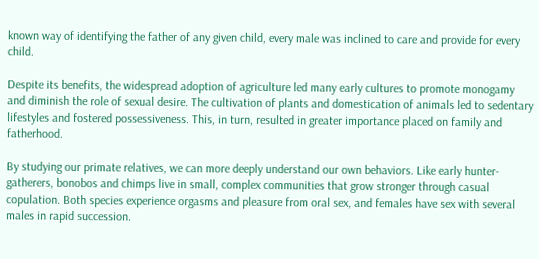known way of identifying the father of any given child, every male was inclined to care and provide for every child.

Despite its benefits, the widespread adoption of agriculture led many early cultures to promote monogamy and diminish the role of sexual desire. The cultivation of plants and domestication of animals led to sedentary lifestyles and fostered possessiveness. This, in turn, resulted in greater importance placed on family and fatherhood.

By studying our primate relatives, we can more deeply understand our own behaviors. Like early hunter-gatherers, bonobos and chimps live in small, complex communities that grow stronger through casual copulation. Both species experience orgasms and pleasure from oral sex, and females have sex with several males in rapid succession.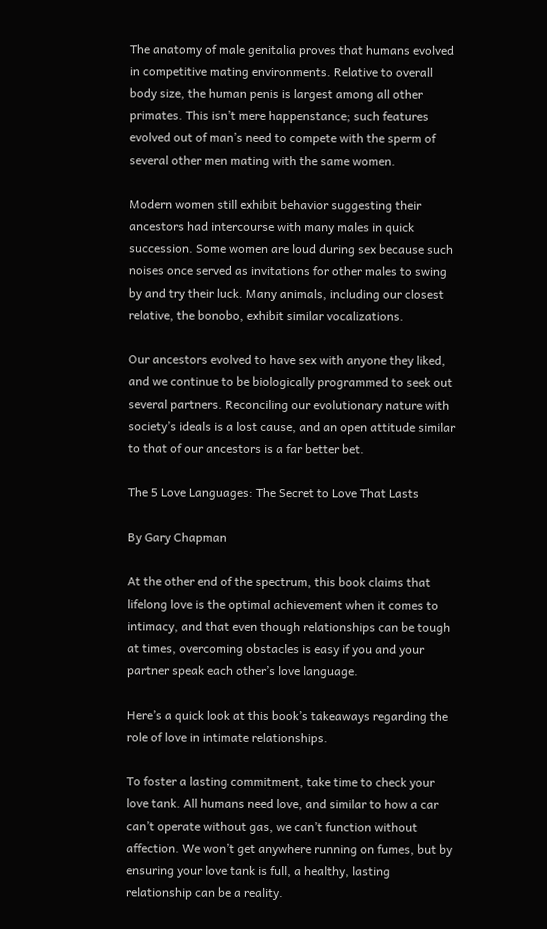The anatomy of male genitalia proves that humans evolved in competitive mating environments. Relative to overall body size, the human penis is largest among all other primates. This isn’t mere happenstance; such features evolved out of man’s need to compete with the sperm of several other men mating with the same women.

Modern women still exhibit behavior suggesting their ancestors had intercourse with many males in quick succession. Some women are loud during sex because such noises once served as invitations for other males to swing by and try their luck. Many animals, including our closest relative, the bonobo, exhibit similar vocalizations.

Our ancestors evolved to have sex with anyone they liked, and we continue to be biologically programmed to seek out several partners. Reconciling our evolutionary nature with society’s ideals is a lost cause, and an open attitude similar to that of our ancestors is a far better bet.

The 5 Love Languages: The Secret to Love That Lasts

By Gary Chapman

At the other end of the spectrum, this book claims that lifelong love is the optimal achievement when it comes to intimacy, and that even though relationships can be tough at times, overcoming obstacles is easy if you and your partner speak each other’s love language.

Here’s a quick look at this book’s takeaways regarding the role of love in intimate relationships.

To foster a lasting commitment, take time to check your love tank. All humans need love, and similar to how a car can’t operate without gas, we can’t function without affection. We won’t get anywhere running on fumes, but by ensuring your love tank is full, a healthy, lasting relationship can be a reality.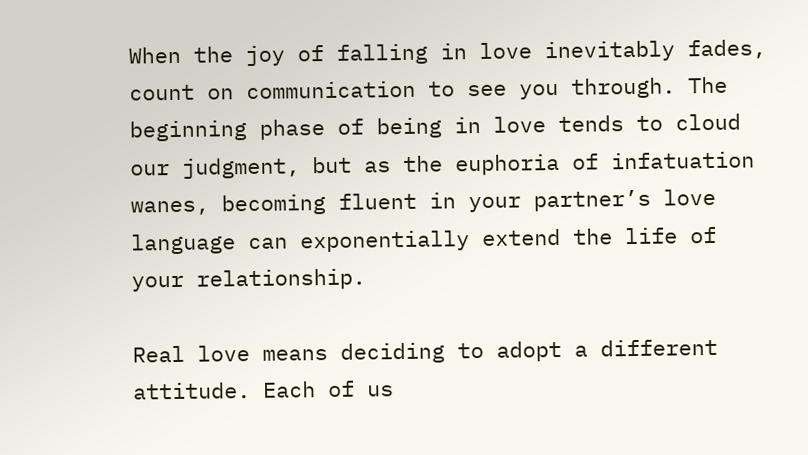When the joy of falling in love inevitably fades, count on communication to see you through. The beginning phase of being in love tends to cloud our judgment, but as the euphoria of infatuation wanes, becoming fluent in your partner’s love language can exponentially extend the life of your relationship.

Real love means deciding to adopt a different attitude. Each of us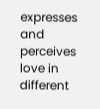expresses and perceives love in different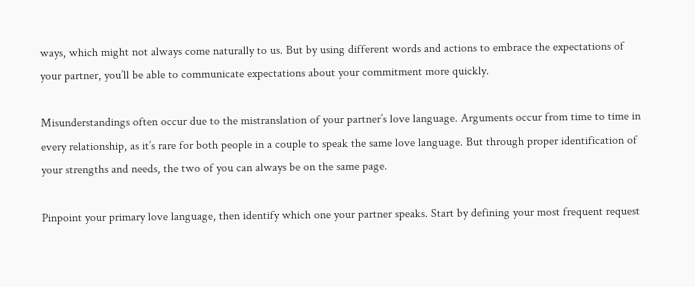ways, which might not always come naturally to us. But by using different words and actions to embrace the expectations of your partner, you’ll be able to communicate expectations about your commitment more quickly.

Misunderstandings often occur due to the mistranslation of your partner’s love language. Arguments occur from time to time in every relationship, as it’s rare for both people in a couple to speak the same love language. But through proper identification of your strengths and needs, the two of you can always be on the same page.

Pinpoint your primary love language, then identify which one your partner speaks. Start by defining your most frequent request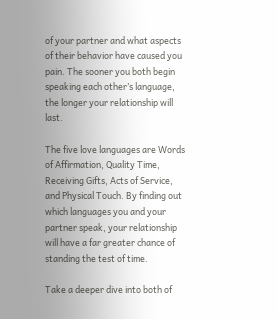of your partner and what aspects of their behavior have caused you pain. The sooner you both begin speaking each other’s language, the longer your relationship will last.

The five love languages are Words of Affirmation, Quality Time, Receiving Gifts, Acts of Service, and Physical Touch. By finding out which languages you and your partner speak, your relationship will have a far greater chance of standing the test of time.

Take a deeper dive into both of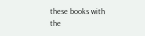these books with the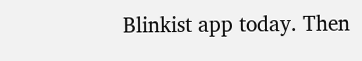Blinkist app today. Then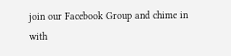join our Facebook Group and chime in with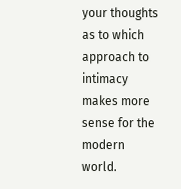your thoughts as to which approach to intimacy makes more sense for the modern world.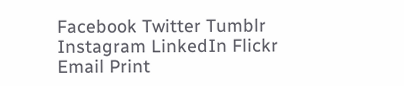Facebook Twitter Tumblr Instagram LinkedIn Flickr Email Print